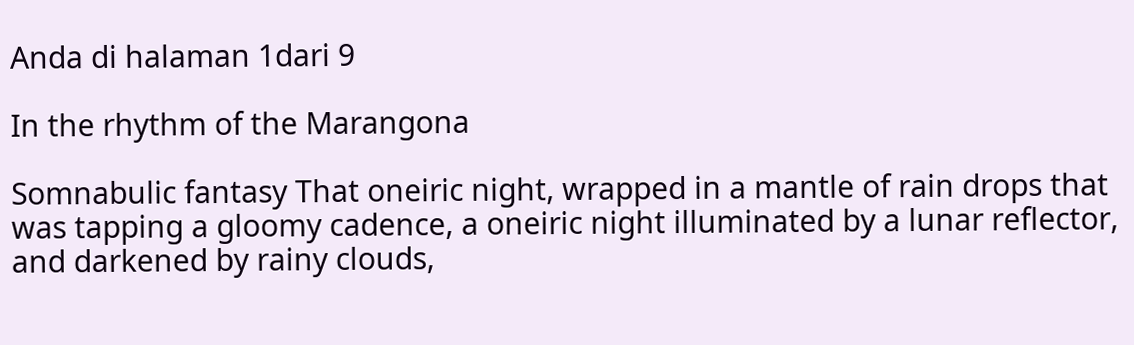Anda di halaman 1dari 9

In the rhythm of the Marangona

Somnabulic fantasy That oneiric night, wrapped in a mantle of rain drops that was tapping a gloomy cadence, a oneiric night illuminated by a lunar reflector, and darkened by rainy clouds,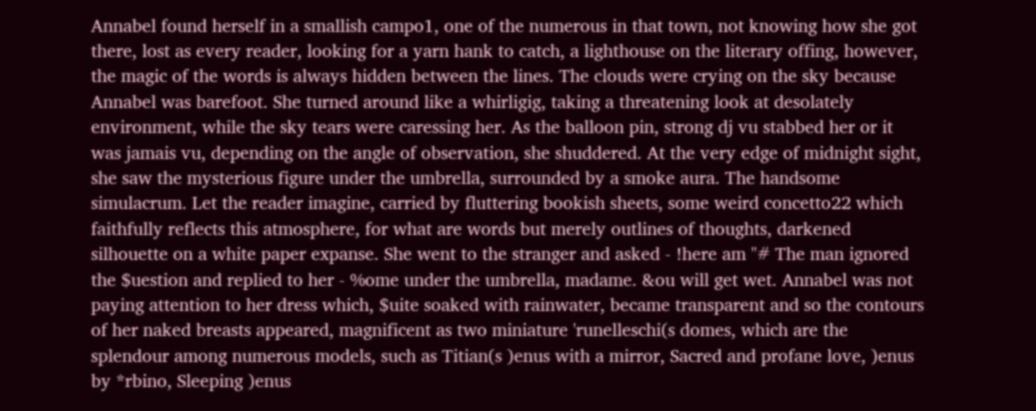Annabel found herself in a smallish campo1, one of the numerous in that town, not knowing how she got there, lost as every reader, looking for a yarn hank to catch, a lighthouse on the literary offing, however, the magic of the words is always hidden between the lines. The clouds were crying on the sky because Annabel was barefoot. She turned around like a whirligig, taking a threatening look at desolately environment, while the sky tears were caressing her. As the balloon pin, strong dj vu stabbed her or it was jamais vu, depending on the angle of observation, she shuddered. At the very edge of midnight sight, she saw the mysterious figure under the umbrella, surrounded by a smoke aura. The handsome simulacrum. Let the reader imagine, carried by fluttering bookish sheets, some weird concetto22 which faithfully reflects this atmosphere, for what are words but merely outlines of thoughts, darkened silhouette on a white paper expanse. She went to the stranger and asked - !here am "# The man ignored the $uestion and replied to her - %ome under the umbrella, madame. &ou will get wet. Annabel was not paying attention to her dress which, $uite soaked with rainwater, became transparent and so the contours of her naked breasts appeared, magnificent as two miniature 'runelleschi(s domes, which are the splendour among numerous models, such as Titian(s )enus with a mirror, Sacred and profane love, )enus by *rbino, Sleeping )enus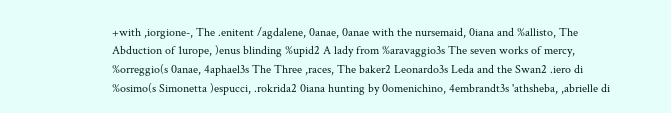+with ,iorgione-, The .enitent /agdalene, 0anae, 0anae with the nursemaid, 0iana and %allisto, The Abduction of 1urope, )enus blinding %upid2 A lady from %aravaggio3s The seven works of mercy, %orreggio(s 0anae, 4aphael3s The Three ,races, The baker2 Leonardo3s Leda and the Swan2 .iero di %osimo(s Simonetta )espucci, .rokrida2 0iana hunting by 0omenichino, 4embrandt3s 'athsheba, ,abrielle di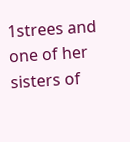1strees and one of her sisters of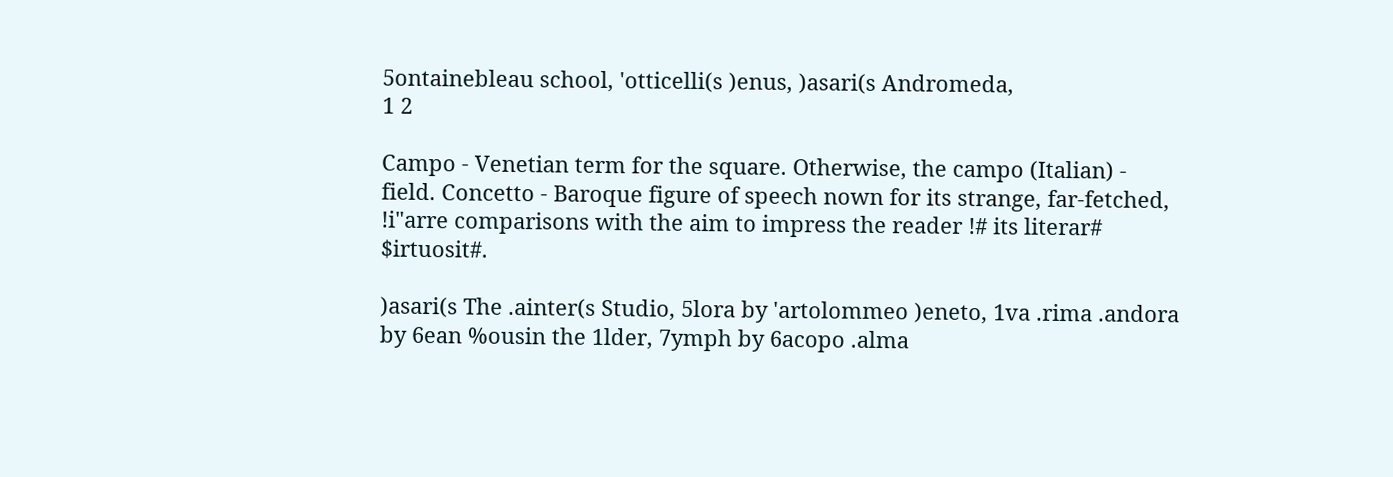5ontainebleau school, 'otticelli(s )enus, )asari(s Andromeda,
1 2

Campo - Venetian term for the square. Otherwise, the campo (Italian) - field. Concetto - Baroque figure of speech nown for its strange, far-fetched, !i"arre comparisons with the aim to impress the reader !# its literar# $irtuosit#.

)asari(s The .ainter(s Studio, 5lora by 'artolommeo )eneto, 1va .rima .andora by 6ean %ousin the 1lder, 7ymph by 6acopo .alma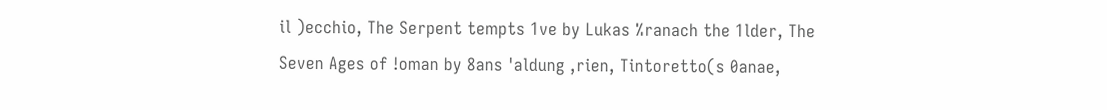il )ecchio, The Serpent tempts 1ve by Lukas %ranach the 1lder, The Seven Ages of !oman by 8ans 'aldung ,rien, Tintoretto(s 0anae,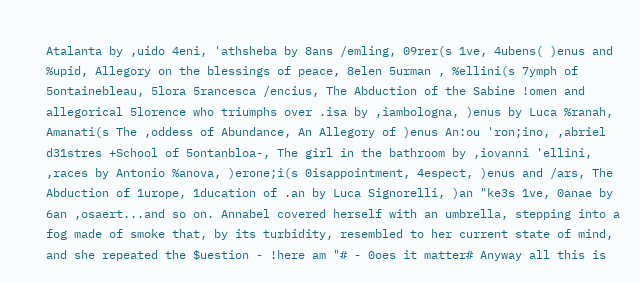Atalanta by ,uido 4eni, 'athsheba by 8ans /emling, 09rer(s 1ve, 4ubens( )enus and %upid, Allegory on the blessings of peace, 8elen 5urman , %ellini(s 7ymph of 5ontainebleau, 5lora 5rancesca /encius, The Abduction of the Sabine !omen and allegorical 5lorence who triumphs over .isa by ,iambologna, )enus by Luca %ranah, Amanati(s The ,oddess of Abundance, An Allegory of )enus An:ou 'ron;ino, ,abriel d31stres +School of 5ontanbloa-, The girl in the bathroom by ,iovanni 'ellini, ,races by Antonio %anova, )erone;i(s 0isappointment, 4espect, )enus and /ars, The Abduction of 1urope, 1ducation of .an by Luca Signorelli, )an "ke3s 1ve, 0anae by 6an ,osaert...and so on. Annabel covered herself with an umbrella, stepping into a fog made of smoke that, by its turbidity, resembled to her current state of mind, and she repeated the $uestion - !here am "# - 0oes it matter# Anyway all this is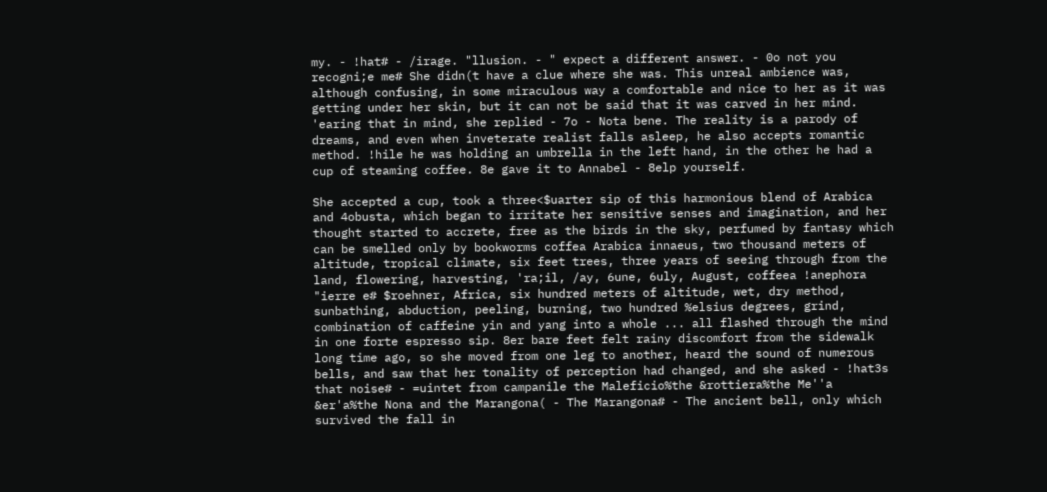my. - !hat# - /irage. "llusion. - " expect a different answer. - 0o not you recogni;e me# She didn(t have a clue where she was. This unreal ambience was, although confusing, in some miraculous way a comfortable and nice to her as it was getting under her skin, but it can not be said that it was carved in her mind. 'earing that in mind, she replied - 7o - Nota bene. The reality is a parody of dreams, and even when inveterate realist falls asleep, he also accepts romantic method. !hile he was holding an umbrella in the left hand, in the other he had a cup of steaming coffee. 8e gave it to Annabel - 8elp yourself.

She accepted a cup, took a three<$uarter sip of this harmonious blend of Arabica and 4obusta, which began to irritate her sensitive senses and imagination, and her thought started to accrete, free as the birds in the sky, perfumed by fantasy which can be smelled only by bookworms coffea Arabica innaeus, two thousand meters of altitude, tropical climate, six feet trees, three years of seeing through from the land, flowering, harvesting, 'ra;il, /ay, 6une, 6uly, August, coffeea !anephora "ierre e# $roehner, Africa, six hundred meters of altitude, wet, dry method, sunbathing, abduction, peeling, burning, two hundred %elsius degrees, grind, combination of caffeine yin and yang into a whole ... all flashed through the mind in one forte espresso sip. 8er bare feet felt rainy discomfort from the sidewalk long time ago, so she moved from one leg to another, heard the sound of numerous bells, and saw that her tonality of perception had changed, and she asked - !hat3s that noise# - =uintet from campanile the Maleficio%the &rottiera%the Me''a &er'a%the Nona and the Marangona( - The Marangona# - The ancient bell, only which survived the fall in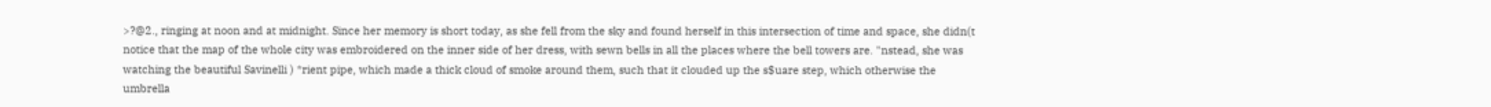>?@2., ringing at noon and at midnight. Since her memory is short today, as she fell from the sky and found herself in this intersection of time and space, she didn(t notice that the map of the whole city was embroidered on the inner side of her dress, with sewn bells in all the places where the bell towers are. "nstead, she was watching the beautiful Savinelli ) *rient pipe, which made a thick cloud of smoke around them, such that it clouded up the s$uare step, which otherwise the umbrella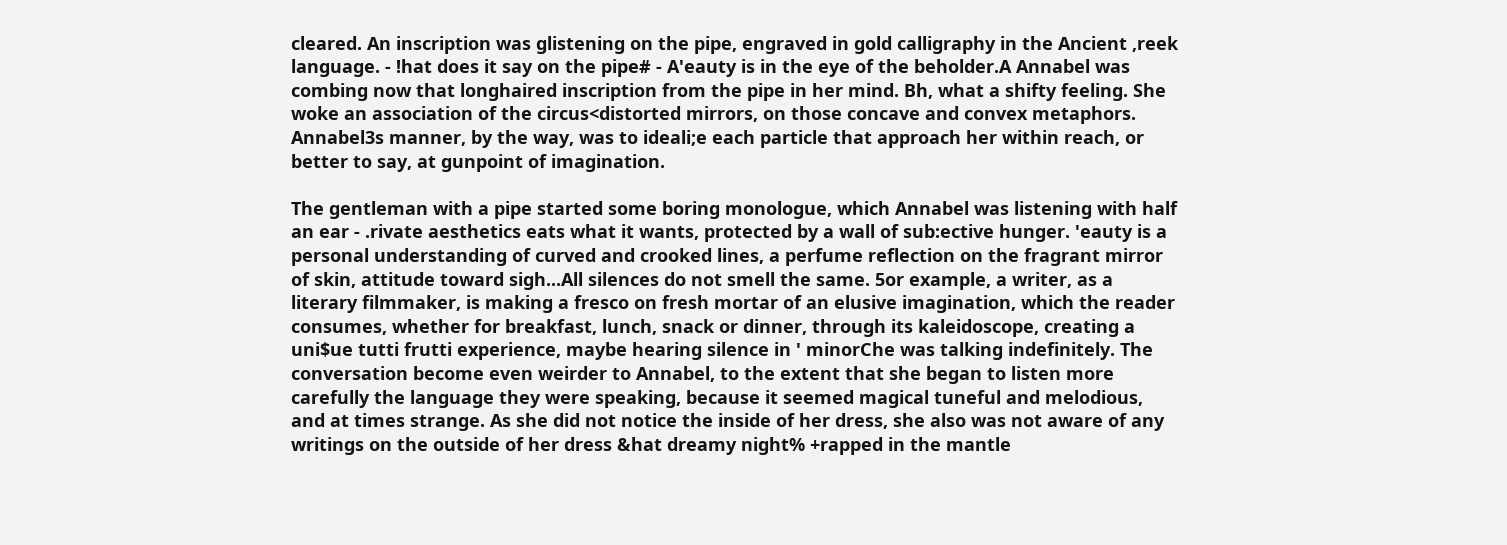cleared. An inscription was glistening on the pipe, engraved in gold calligraphy in the Ancient ,reek language. - !hat does it say on the pipe# - A'eauty is in the eye of the beholder.A Annabel was combing now that longhaired inscription from the pipe in her mind. Bh, what a shifty feeling. She woke an association of the circus<distorted mirrors, on those concave and convex metaphors. Annabel3s manner, by the way, was to ideali;e each particle that approach her within reach, or better to say, at gunpoint of imagination.

The gentleman with a pipe started some boring monologue, which Annabel was listening with half an ear - .rivate aesthetics eats what it wants, protected by a wall of sub:ective hunger. 'eauty is a personal understanding of curved and crooked lines, a perfume reflection on the fragrant mirror of skin, attitude toward sigh...All silences do not smell the same. 5or example, a writer, as a literary filmmaker, is making a fresco on fresh mortar of an elusive imagination, which the reader consumes, whether for breakfast, lunch, snack or dinner, through its kaleidoscope, creating a uni$ue tutti frutti experience, maybe hearing silence in ' minorChe was talking indefinitely. The conversation become even weirder to Annabel, to the extent that she began to listen more carefully the language they were speaking, because it seemed magical tuneful and melodious, and at times strange. As she did not notice the inside of her dress, she also was not aware of any writings on the outside of her dress &hat dreamy night% +rapped in the mantle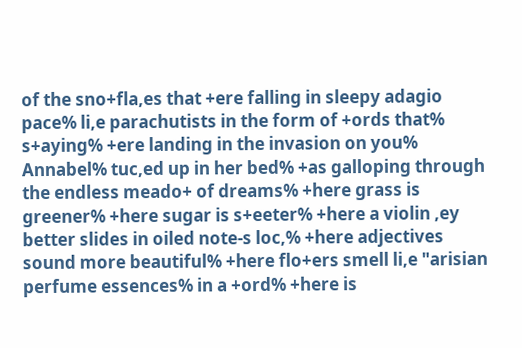of the sno+fla,es that +ere falling in sleepy adagio pace% li,e parachutists in the form of +ords that% s+aying% +ere landing in the invasion on you% Annabel% tuc,ed up in her bed% +as galloping through the endless meado+ of dreams% +here grass is greener% +here sugar is s+eeter% +here a violin ,ey better slides in oiled note-s loc,% +here adjectives sound more beautiful% +here flo+ers smell li,e "arisian perfume essences% in a +ord% +here is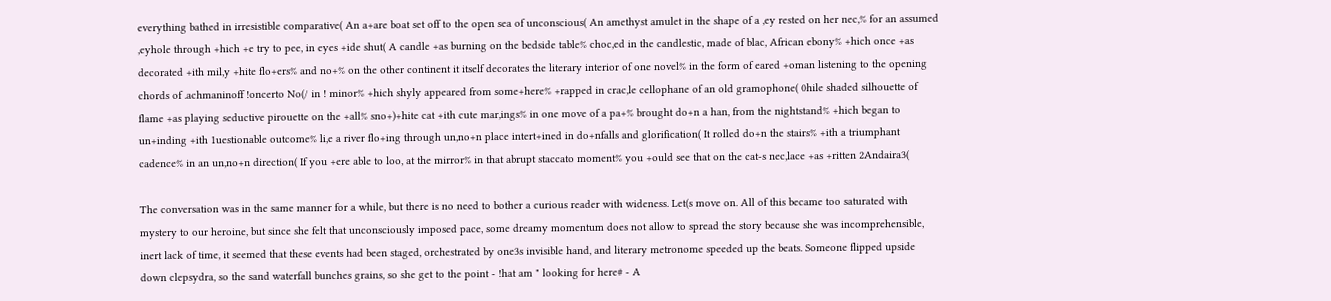everything bathed in irresistible comparative( An a+are boat set off to the open sea of unconscious( An amethyst amulet in the shape of a ,ey rested on her nec,% for an assumed ,eyhole through +hich +e try to pee, in eyes +ide shut( A candle +as burning on the bedside table% choc,ed in the candlestic, made of blac, African ebony% +hich once +as decorated +ith mil,y +hite flo+ers% and no+% on the other continent it itself decorates the literary interior of one novel% in the form of eared +oman listening to the opening chords of .achmaninoff !oncerto No(/ in ! minor% +hich shyly appeared from some+here% +rapped in crac,le cellophane of an old gramophone( 0hile shaded silhouette of flame +as playing seductive pirouette on the +all% sno+)+hite cat +ith cute mar,ings% in one move of a pa+% brought do+n a han, from the nightstand% +hich began to un+inding +ith 1uestionable outcome% li,e a river flo+ing through un,no+n place intert+ined in do+nfalls and glorification( It rolled do+n the stairs% +ith a triumphant cadence% in an un,no+n direction( If you +ere able to loo, at the mirror% in that abrupt staccato moment% you +ould see that on the cat-s nec,lace +as +ritten 2Andaira3(

The conversation was in the same manner for a while, but there is no need to bother a curious reader with wideness. Let(s move on. All of this became too saturated with mystery to our heroine, but since she felt that unconsciously imposed pace, some dreamy momentum does not allow to spread the story because she was incomprehensible, inert lack of time, it seemed that these events had been staged, orchestrated by one3s invisible hand, and literary metronome speeded up the beats. Someone flipped upside down clepsydra, so the sand waterfall bunches grains, so she get to the point - !hat am " looking for here# - A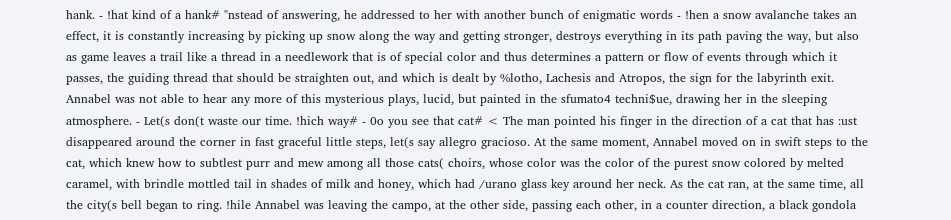hank. - !hat kind of a hank# "nstead of answering, he addressed to her with another bunch of enigmatic words - !hen a snow avalanche takes an effect, it is constantly increasing by picking up snow along the way and getting stronger, destroys everything in its path paving the way, but also as game leaves a trail like a thread in a needlework that is of special color and thus determines a pattern or flow of events through which it passes, the guiding thread that should be straighten out, and which is dealt by %lotho, Lachesis and Atropos, the sign for the labyrinth exit. Annabel was not able to hear any more of this mysterious plays, lucid, but painted in the sfumato4 techni$ue, drawing her in the sleeping atmosphere. - Let(s don(t waste our time. !hich way# - 0o you see that cat# < The man pointed his finger in the direction of a cat that has :ust disappeared around the corner in fast graceful little steps, let(s say allegro gracioso. At the same moment, Annabel moved on in swift steps to the cat, which knew how to subtlest purr and mew among all those cats( choirs, whose color was the color of the purest snow colored by melted caramel, with brindle mottled tail in shades of milk and honey, which had /urano glass key around her neck. As the cat ran, at the same time, all the city(s bell began to ring. !hile Annabel was leaving the campo, at the other side, passing each other, in a counter direction, a black gondola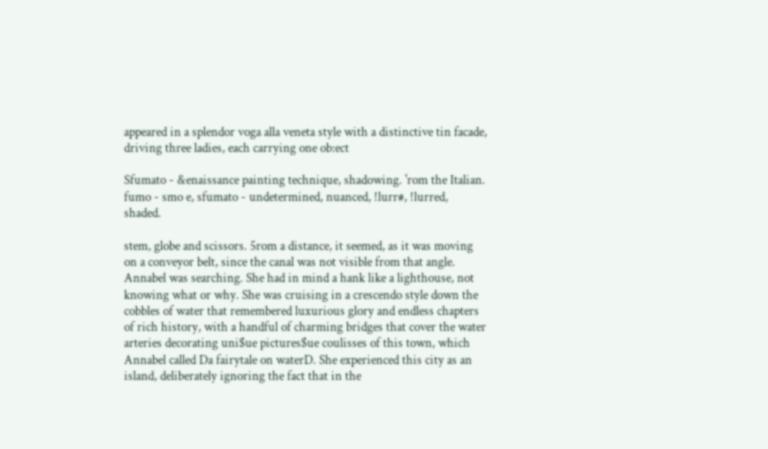appeared in a splendor voga alla veneta style with a distinctive tin facade, driving three ladies, each carrying one ob:ect

Sfumato - &enaissance painting technique, shadowing. 'rom the Italian. fumo - smo e, sfumato - undetermined, nuanced, !lurr#, !lurred, shaded.

stem, globe and scissors. 5rom a distance, it seemed, as it was moving on a conveyor belt, since the canal was not visible from that angle. Annabel was searching. She had in mind a hank like a lighthouse, not knowing what or why. She was cruising in a crescendo style down the cobbles of water that remembered luxurious glory and endless chapters of rich history, with a handful of charming bridges that cover the water arteries decorating uni$ue pictures$ue coulisses of this town, which Annabel called Da fairytale on waterD. She experienced this city as an island, deliberately ignoring the fact that in the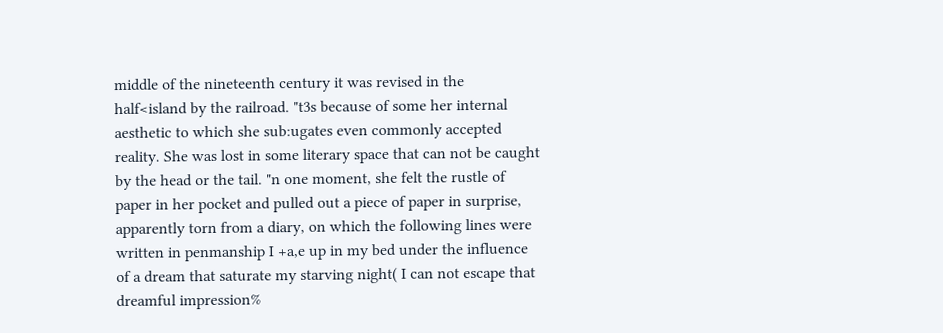middle of the nineteenth century it was revised in the half<island by the railroad. "t3s because of some her internal aesthetic to which she sub:ugates even commonly accepted reality. She was lost in some literary space that can not be caught by the head or the tail. "n one moment, she felt the rustle of paper in her pocket and pulled out a piece of paper in surprise, apparently torn from a diary, on which the following lines were written in penmanship I +a,e up in my bed under the influence of a dream that saturate my starving night( I can not escape that dreamful impression%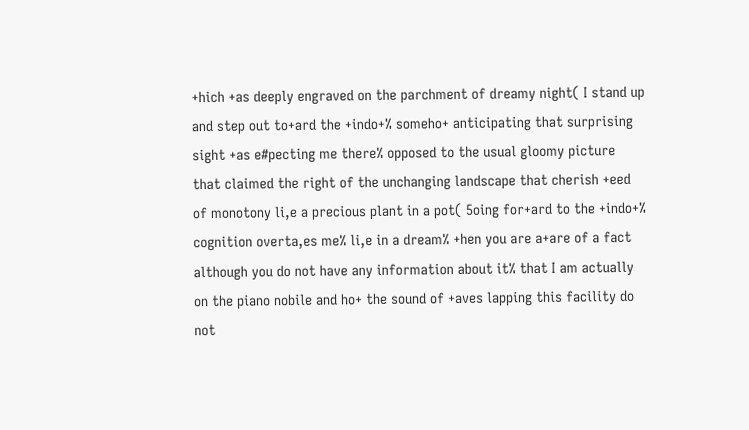+hich +as deeply engraved on the parchment of dreamy night( I stand up and step out to+ard the +indo+% someho+ anticipating that surprising sight +as e#pecting me there% opposed to the usual gloomy picture that claimed the right of the unchanging landscape that cherish +eed of monotony li,e a precious plant in a pot( 5oing for+ard to the +indo+% cognition overta,es me% li,e in a dream% +hen you are a+are of a fact although you do not have any information about it% that I am actually on the piano nobile and ho+ the sound of +aves lapping this facility do not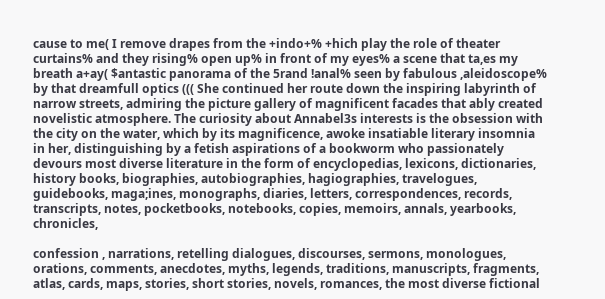cause to me( I remove drapes from the +indo+% +hich play the role of theater curtains% and they rising% open up% in front of my eyes% a scene that ta,es my breath a+ay( $antastic panorama of the 5rand !anal% seen by fabulous ,aleidoscope% by that dreamfull optics ((( She continued her route down the inspiring labyrinth of narrow streets, admiring the picture gallery of magnificent facades that ably created novelistic atmosphere. The curiosity about Annabel3s interests is the obsession with the city on the water, which by its magnificence, awoke insatiable literary insomnia in her, distinguishing by a fetish aspirations of a bookworm who passionately devours most diverse literature in the form of encyclopedias, lexicons, dictionaries, history books, biographies, autobiographies, hagiographies, travelogues, guidebooks, maga;ines, monographs, diaries, letters, correspondences, records, transcripts, notes, pocketbooks, notebooks, copies, memoirs, annals, yearbooks, chronicles,

confession , narrations, retelling dialogues, discourses, sermons, monologues, orations, comments, anecdotes, myths, legends, traditions, manuscripts, fragments, atlas, cards, maps, stories, short stories, novels, romances, the most diverse fictional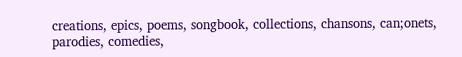creations, epics, poems, songbook, collections, chansons, can;onets, parodies, comedies,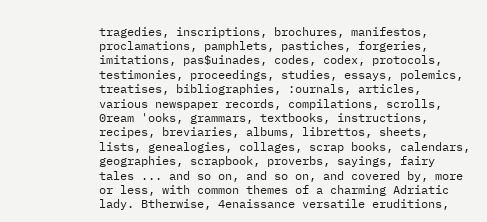tragedies, inscriptions, brochures, manifestos, proclamations, pamphlets, pastiches, forgeries, imitations, pas$uinades, codes, codex, protocols, testimonies, proceedings, studies, essays, polemics, treatises, bibliographies, :ournals, articles, various newspaper records, compilations, scrolls, 0ream 'ooks, grammars, textbooks, instructions, recipes, breviaries, albums, librettos, sheets, lists, genealogies, collages, scrap books, calendars, geographies, scrapbook, proverbs, sayings, fairy tales ... and so on, and so on, and covered by, more or less, with common themes of a charming Adriatic lady. Btherwise, 4enaissance versatile eruditions,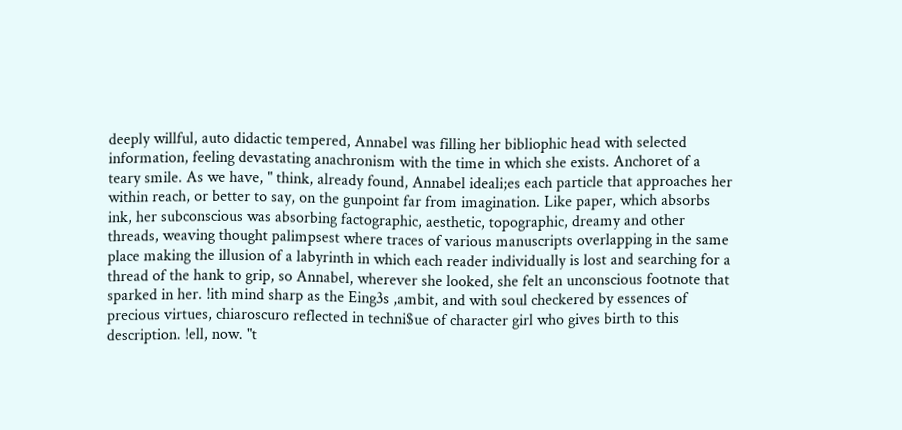deeply willful, auto didactic tempered, Annabel was filling her bibliophic head with selected information, feeling devastating anachronism with the time in which she exists. Anchoret of a teary smile. As we have, " think, already found, Annabel ideali;es each particle that approaches her within reach, or better to say, on the gunpoint far from imagination. Like paper, which absorbs ink, her subconscious was absorbing factographic, aesthetic, topographic, dreamy and other threads, weaving thought palimpsest where traces of various manuscripts overlapping in the same place making the illusion of a labyrinth in which each reader individually is lost and searching for a thread of the hank to grip, so Annabel, wherever she looked, she felt an unconscious footnote that sparked in her. !ith mind sharp as the Eing3s ,ambit, and with soul checkered by essences of precious virtues, chiaroscuro reflected in techni$ue of character girl who gives birth to this description. !ell, now. "t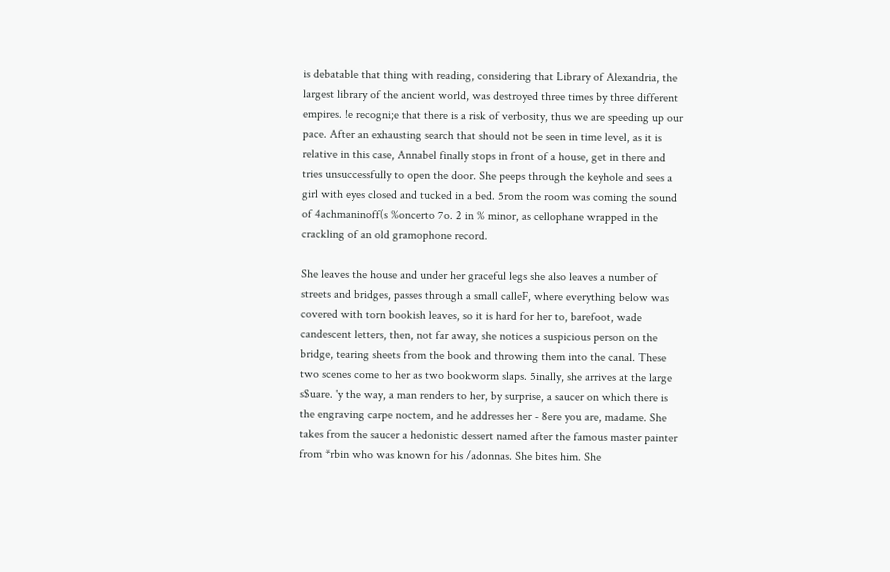is debatable that thing with reading, considering that Library of Alexandria, the largest library of the ancient world, was destroyed three times by three different empires. !e recogni;e that there is a risk of verbosity, thus we are speeding up our pace. After an exhausting search that should not be seen in time level, as it is relative in this case, Annabel finally stops in front of a house, get in there and tries unsuccessfully to open the door. She peeps through the keyhole and sees a girl with eyes closed and tucked in a bed. 5rom the room was coming the sound of 4achmaninoff(s %oncerto 7o. 2 in % minor, as cellophane wrapped in the crackling of an old gramophone record.

She leaves the house and under her graceful legs she also leaves a number of streets and bridges, passes through a small calleF, where everything below was covered with torn bookish leaves, so it is hard for her to, barefoot, wade candescent letters, then, not far away, she notices a suspicious person on the bridge, tearing sheets from the book and throwing them into the canal. These two scenes come to her as two bookworm slaps. 5inally, she arrives at the large s$uare. 'y the way, a man renders to her, by surprise, a saucer on which there is the engraving carpe noctem, and he addresses her - 8ere you are, madame. She takes from the saucer a hedonistic dessert named after the famous master painter from *rbin who was known for his /adonnas. She bites him. She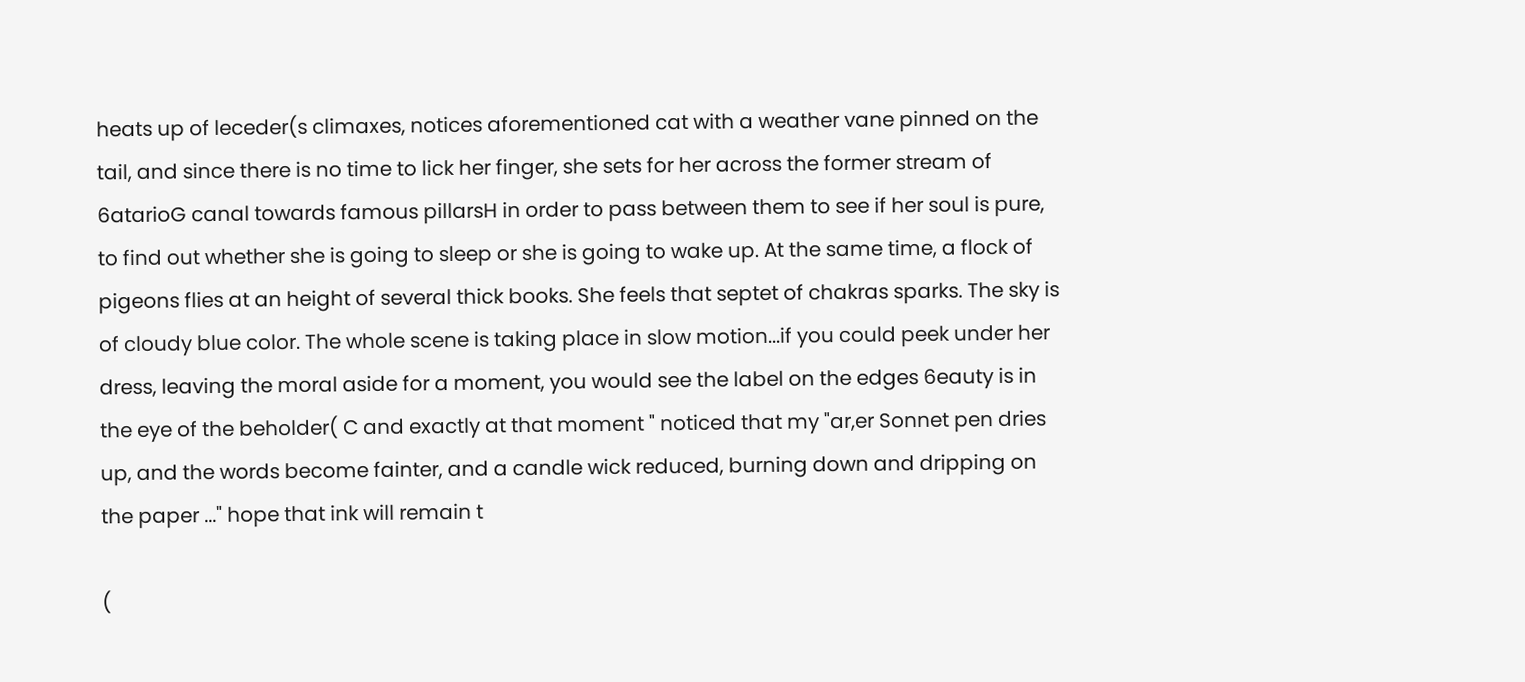heats up of leceder(s climaxes, notices aforementioned cat with a weather vane pinned on the tail, and since there is no time to lick her finger, she sets for her across the former stream of 6atarioG canal towards famous pillarsH in order to pass between them to see if her soul is pure, to find out whether she is going to sleep or she is going to wake up. At the same time, a flock of pigeons flies at an height of several thick books. She feels that septet of chakras sparks. The sky is of cloudy blue color. The whole scene is taking place in slow motion...if you could peek under her dress, leaving the moral aside for a moment, you would see the label on the edges 6eauty is in the eye of the beholder( C and exactly at that moment " noticed that my "ar,er Sonnet pen dries up, and the words become fainter, and a candle wick reduced, burning down and dripping on the paper ..." hope that ink will remain t

(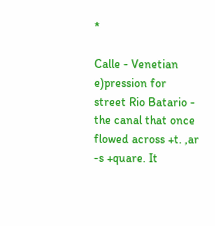*

Calle - Venetian e)pression for street Rio Batario - the canal that once flowed across +t. ,ar -s +quare. It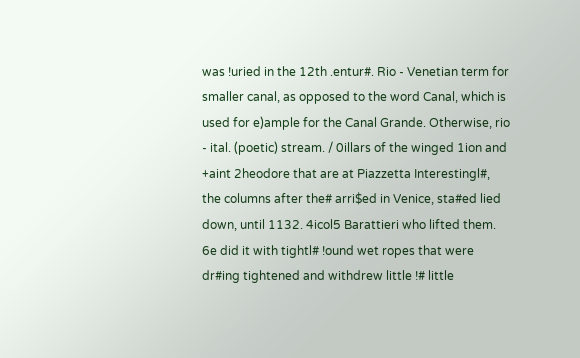was !uried in the 12th .entur#. Rio - Venetian term for smaller canal, as opposed to the word Canal, which is used for e)ample for the Canal Grande. Otherwise, rio - ital. (poetic) stream. / 0illars of the winged 1ion and +aint 2heodore that are at Piazzetta Interestingl#, the columns after the# arri$ed in Venice, sta#ed lied down, until 1132. 4icol5 Barattieri who lifted them. 6e did it with tightl# !ound wet ropes that were dr#ing tightened and withdrew little !# little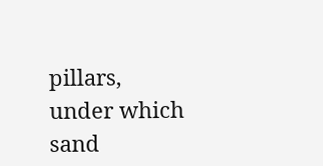pillars, under which sand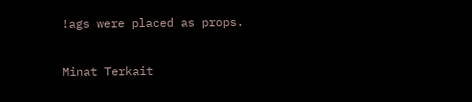!ags were placed as props.

Minat Terkait